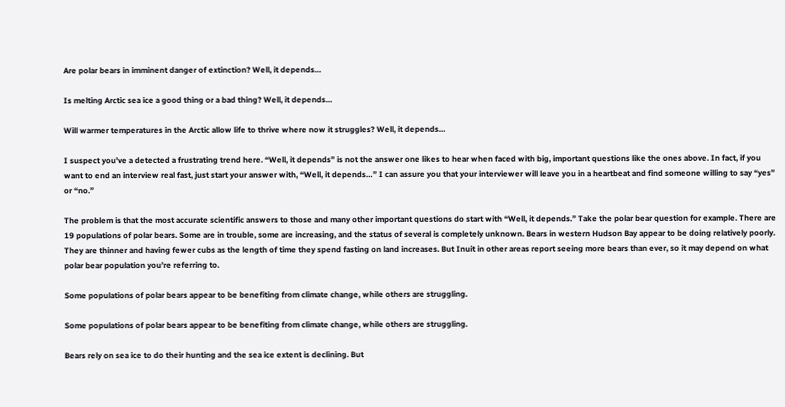Are polar bears in imminent danger of extinction? Well, it depends…

Is melting Arctic sea ice a good thing or a bad thing? Well, it depends…

Will warmer temperatures in the Arctic allow life to thrive where now it struggles? Well, it depends…

I suspect you’ve a detected a frustrating trend here. “Well, it depends” is not the answer one likes to hear when faced with big, important questions like the ones above. In fact, if you want to end an interview real fast, just start your answer with, “Well, it depends…” I can assure you that your interviewer will leave you in a heartbeat and find someone willing to say “yes” or “no.”

The problem is that the most accurate scientific answers to those and many other important questions do start with “Well, it depends.” Take the polar bear question for example. There are 19 populations of polar bears. Some are in trouble, some are increasing, and the status of several is completely unknown. Bears in western Hudson Bay appear to be doing relatively poorly. They are thinner and having fewer cubs as the length of time they spend fasting on land increases. But Inuit in other areas report seeing more bears than ever, so it may depend on what polar bear population you’re referring to.

Some populations of polar bears appear to be benefiting from climate change, while others are struggling.

Some populations of polar bears appear to be benefiting from climate change, while others are struggling.

Bears rely on sea ice to do their hunting and the sea ice extent is declining. But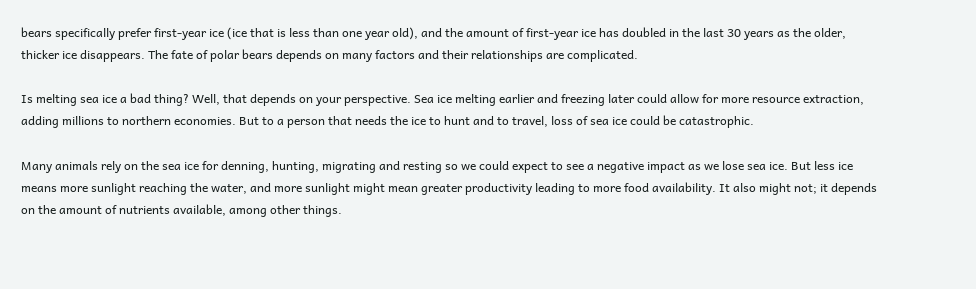bears specifically prefer first-year ice (ice that is less than one year old), and the amount of first-year ice has doubled in the last 30 years as the older, thicker ice disappears. The fate of polar bears depends on many factors and their relationships are complicated.

Is melting sea ice a bad thing? Well, that depends on your perspective. Sea ice melting earlier and freezing later could allow for more resource extraction, adding millions to northern economies. But to a person that needs the ice to hunt and to travel, loss of sea ice could be catastrophic.

Many animals rely on the sea ice for denning, hunting, migrating and resting so we could expect to see a negative impact as we lose sea ice. But less ice means more sunlight reaching the water, and more sunlight might mean greater productivity leading to more food availability. It also might not; it depends on the amount of nutrients available, among other things.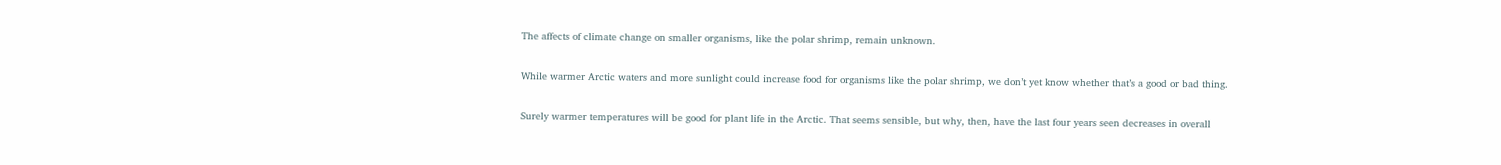The affects of climate change on smaller organisms, like the polar shrimp, remain unknown.

While warmer Arctic waters and more sunlight could increase food for organisms like the polar shrimp, we don’t yet know whether that’s a good or bad thing.

Surely warmer temperatures will be good for plant life in the Arctic. That seems sensible, but why, then, have the last four years seen decreases in overall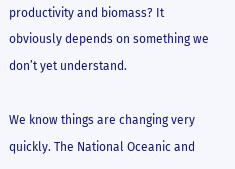productivity and biomass? It obviously depends on something we don’t yet understand.

We know things are changing very quickly. The National Oceanic and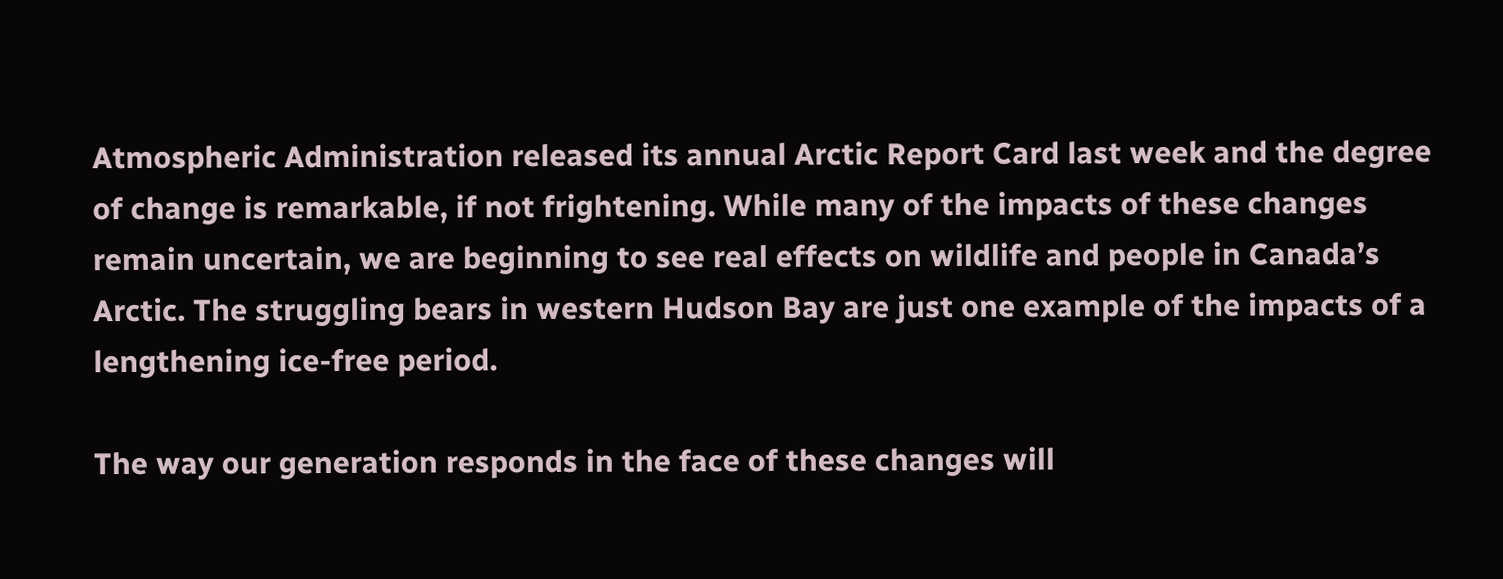Atmospheric Administration released its annual Arctic Report Card last week and the degree of change is remarkable, if not frightening. While many of the impacts of these changes remain uncertain, we are beginning to see real effects on wildlife and people in Canada’s Arctic. The struggling bears in western Hudson Bay are just one example of the impacts of a lengthening ice-free period.

The way our generation responds in the face of these changes will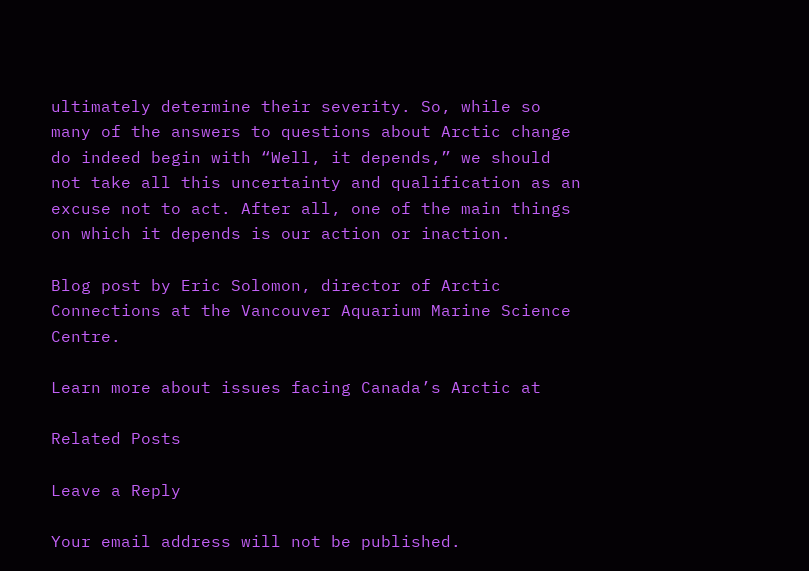ultimately determine their severity. So, while so many of the answers to questions about Arctic change do indeed begin with “Well, it depends,” we should not take all this uncertainty and qualification as an excuse not to act. After all, one of the main things on which it depends is our action or inaction.

Blog post by Eric Solomon, director of Arctic Connections at the Vancouver Aquarium Marine Science Centre.

Learn more about issues facing Canada’s Arctic at

Related Posts

Leave a Reply

Your email address will not be published.